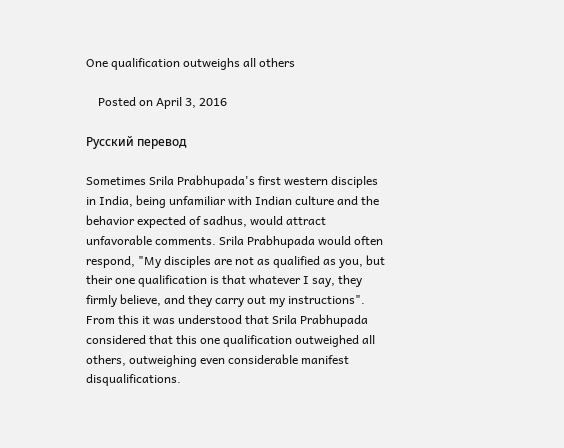One qualification outweighs all others

    Posted on April 3, 2016

Русский перевод

Sometimes Srila Prabhupada's first western disciples in India, being unfamiliar with Indian culture and the behavior expected of sadhus, would attract unfavorable comments. Srila Prabhupada would often respond, "My disciples are not as qualified as you, but their one qualification is that whatever I say, they firmly believe, and they carry out my instructions". From this it was understood that Srila Prabhupada considered that this one qualification outweighed all others, outweighing even considerable manifest disqualifications.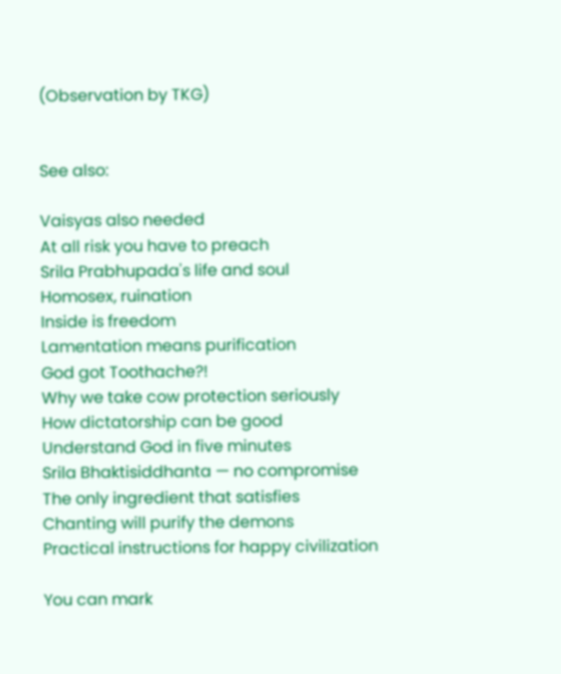(Observation by TKG)


See also:

Vaisyas also needed
At all risk you have to preach
Srila Prabhupada's life and soul
Homosex, ruination
Inside is freedom
Lamentation means purification
God got Toothache?!
Why we take cow protection seriously
How dictatorship can be good
Understand God in five minutes
Srila Bhaktisiddhanta — no compromise
The only ingredient that satisfies
Chanting will purify the demons
Practical instructions for happy civilization

You can mark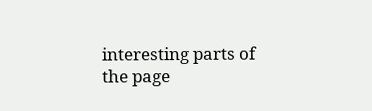interesting parts of the page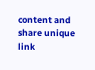content and share unique link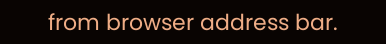from browser address bar.